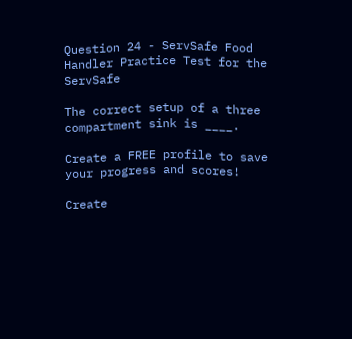Question 24 - ServSafe Food Handler Practice Test for the ServSafe

The correct setup of a three compartment sink is ____.

Create a FREE profile to save your progress and scores!

Create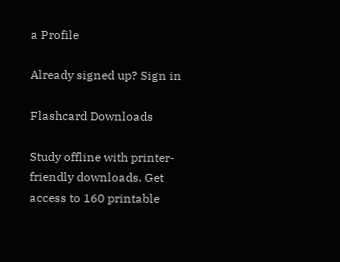a Profile

Already signed up? Sign in

Flashcard Downloads

Study offline with printer-friendly downloads. Get access to 160 printable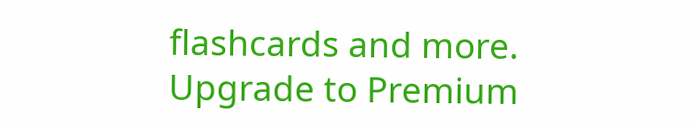flashcards and more. Upgrade to Premium